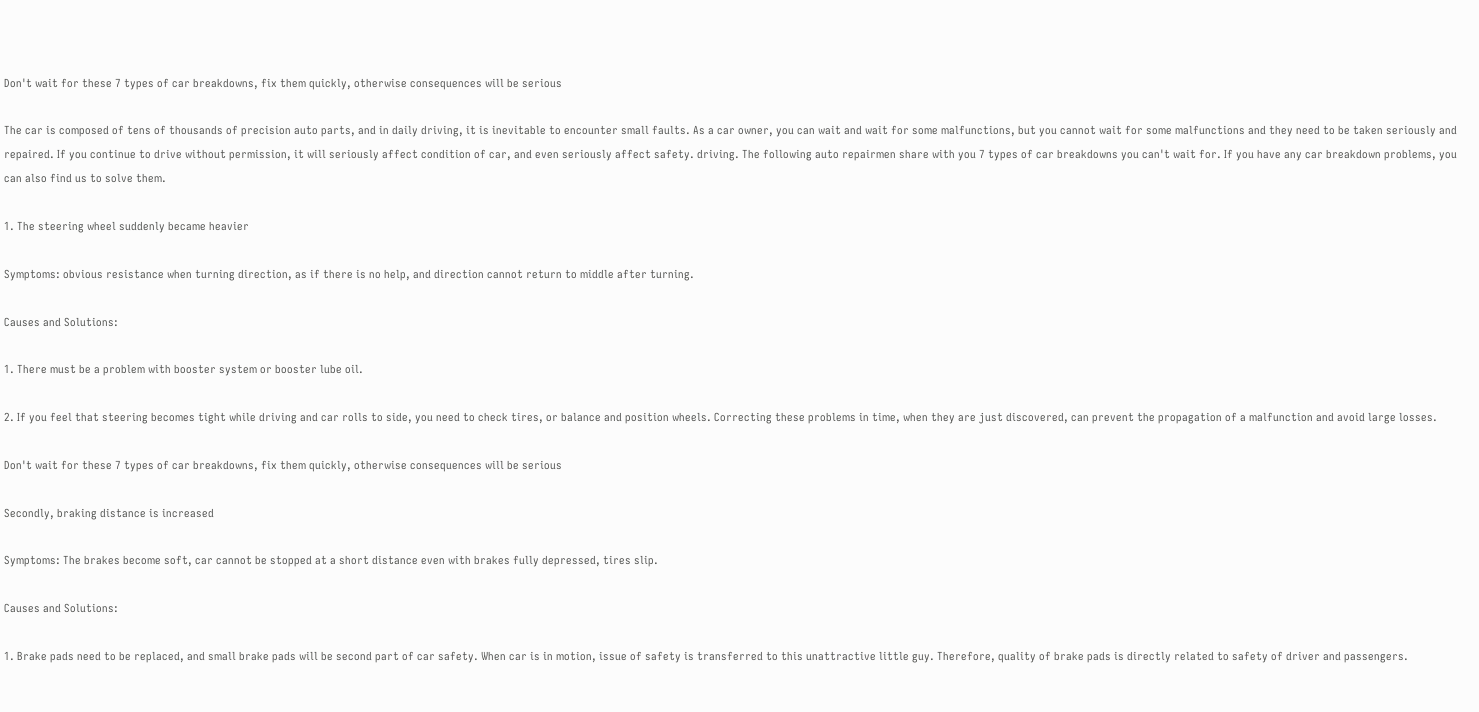Don't wait for these 7 types of car breakdowns, fix them quickly, otherwise consequences will be serious

The car is composed of tens of thousands of precision auto parts, and in daily driving, it is inevitable to encounter small faults. As a car owner, you can wait and wait for some malfunctions, but you cannot wait for some malfunctions and they need to be taken seriously and repaired. If you continue to drive without permission, it will seriously affect condition of car, and even seriously affect safety. driving. The following auto repairmen share with you 7 types of car breakdowns you can't wait for. If you have any car breakdown problems, you can also find us to solve them.

1. The steering wheel suddenly became heavier

Symptoms: obvious resistance when turning direction, as if there is no help, and direction cannot return to middle after turning.

Causes and Solutions:

1. There must be a problem with booster system or booster lube oil.

2. If you feel that steering becomes tight while driving and car rolls to side, you need to check tires, or balance and position wheels. Correcting these problems in time, when they are just discovered, can prevent the propagation of a malfunction and avoid large losses.

Don't wait for these 7 types of car breakdowns, fix them quickly, otherwise consequences will be serious

Secondly, braking distance is increased

Symptoms: The brakes become soft, car cannot be stopped at a short distance even with brakes fully depressed, tires slip.

Causes and Solutions:

1. Brake pads need to be replaced, and small brake pads will be second part of car safety. When car is in motion, issue of safety is transferred to this unattractive little guy. Therefore, quality of brake pads is directly related to safety of driver and passengers.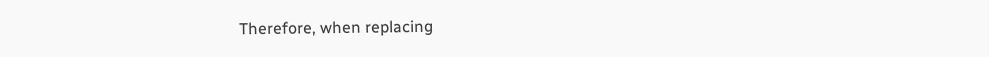Therefore, when replacing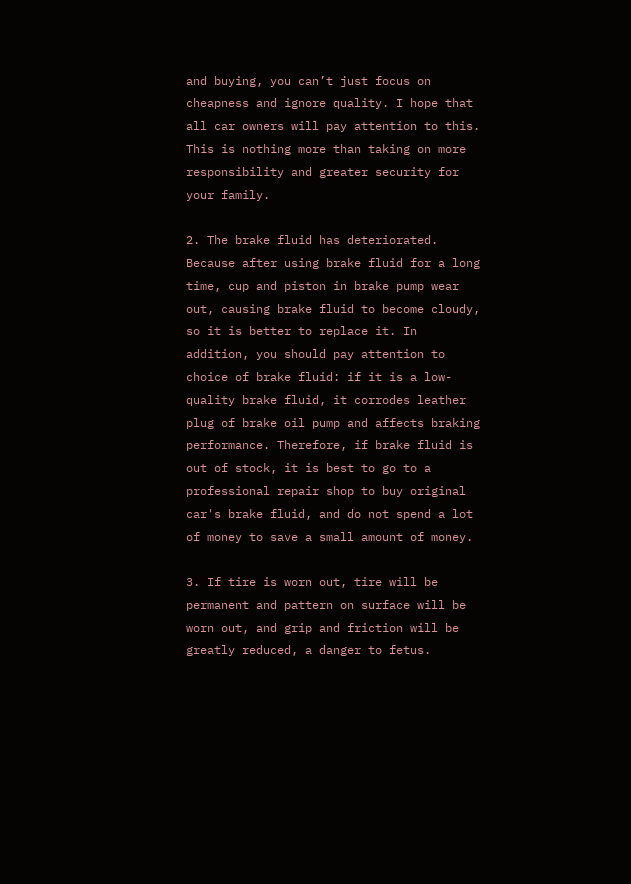and buying, you can’t just focus on cheapness and ignore quality. I hope that all car owners will pay attention to this. This is nothing more than taking on more responsibility and greater security for your family.

2. The brake fluid has deteriorated. Because after using brake fluid for a long time, cup and piston in brake pump wear out, causing brake fluid to become cloudy, so it is better to replace it. In addition, you should pay attention to choice of brake fluid: if it is a low-quality brake fluid, it corrodes leather plug of brake oil pump and affects braking performance. Therefore, if brake fluid is out of stock, it is best to go to a professional repair shop to buy original car's brake fluid, and do not spend a lot of money to save a small amount of money.

3. If tire is worn out, tire will be permanent and pattern on surface will be worn out, and grip and friction will be greatly reduced, a danger to fetus.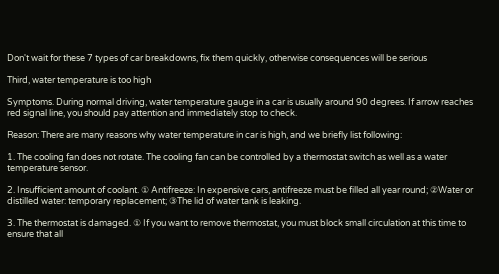Don't wait for these 7 types of car breakdowns, fix them quickly, otherwise consequences will be serious

Third, water temperature is too high

Symptoms. During normal driving, water temperature gauge in a car is usually around 90 degrees. If arrow reaches red signal line, you should pay attention and immediately stop to check.

Reason: There are many reasons why water temperature in car is high, and we briefly list following:

1. The cooling fan does not rotate. The cooling fan can be controlled by a thermostat switch as well as a water temperature sensor.

2. Insufficient amount of coolant. ① Antifreeze: In expensive cars, antifreeze must be filled all year round; ②Water or distilled water: temporary replacement; ③The lid of water tank is leaking.

3. The thermostat is damaged. ① If you want to remove thermostat, you must block small circulation at this time to ensure that all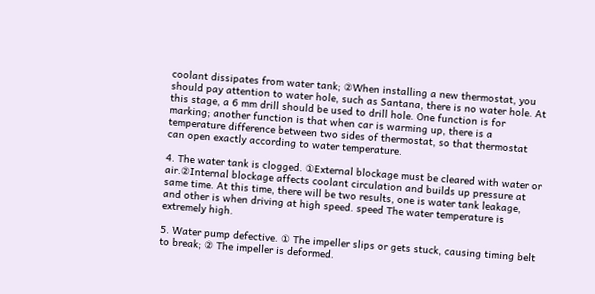coolant dissipates from water tank; ②When installing a new thermostat, you should pay attention to water hole, such as Santana, there is no water hole. At this stage, a 6 mm drill should be used to drill hole. One function is for marking; another function is that when car is warming up, there is a temperature difference between two sides of thermostat, so that thermostat can open exactly according to water temperature.

4. The water tank is clogged. ①External blockage must be cleared with water or air.②Internal blockage affects coolant circulation and builds up pressure at same time. At this time, there will be two results, one is water tank leakage, and other is when driving at high speed. speed The water temperature is extremely high.

5. Water pump defective. ① The impeller slips or gets stuck, causing timing belt to break; ② The impeller is deformed.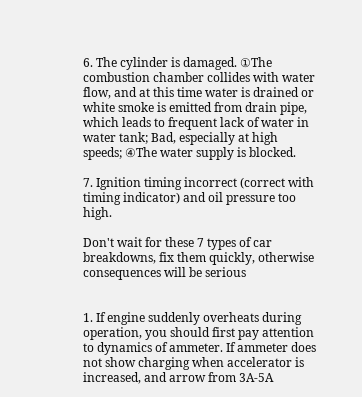6. The cylinder is damaged. ①The combustion chamber collides with water flow, and at this time water is drained or white smoke is emitted from drain pipe, which leads to frequent lack of water in water tank; Bad, especially at high speeds; ④The water supply is blocked.

7. Ignition timing incorrect (correct with timing indicator) and oil pressure too high.

Don't wait for these 7 types of car breakdowns, fix them quickly, otherwise consequences will be serious


1. If engine suddenly overheats during operation, you should first pay attention to dynamics of ammeter. If ammeter does not show charging when accelerator is increased, and arrow from 3A-5A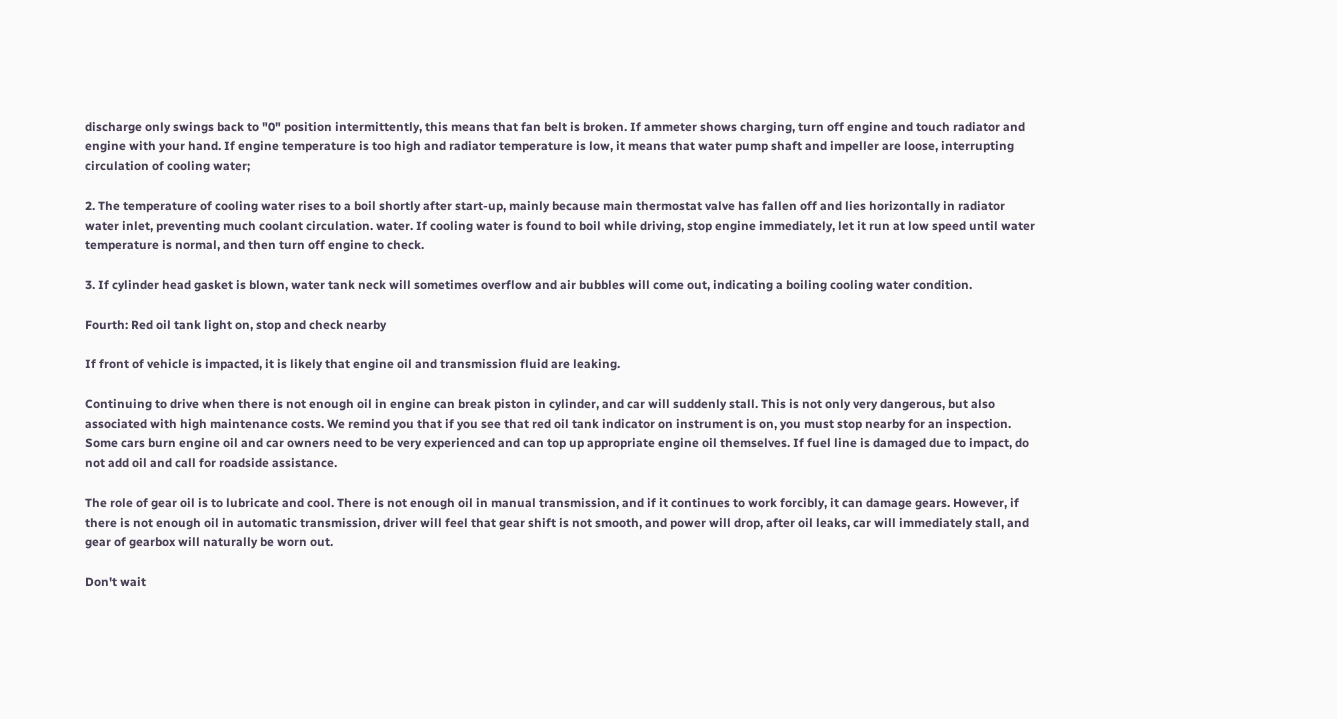discharge only swings back to "0" position intermittently, this means that fan belt is broken. If ammeter shows charging, turn off engine and touch radiator and engine with your hand. If engine temperature is too high and radiator temperature is low, it means that water pump shaft and impeller are loose, interrupting circulation of cooling water;

2. The temperature of cooling water rises to a boil shortly after start-up, mainly because main thermostat valve has fallen off and lies horizontally in radiator water inlet, preventing much coolant circulation. water. If cooling water is found to boil while driving, stop engine immediately, let it run at low speed until water temperature is normal, and then turn off engine to check.

3. If cylinder head gasket is blown, water tank neck will sometimes overflow and air bubbles will come out, indicating a boiling cooling water condition.

Fourth: Red oil tank light on, stop and check nearby

If front of vehicle is impacted, it is likely that engine oil and transmission fluid are leaking.

Continuing to drive when there is not enough oil in engine can break piston in cylinder, and car will suddenly stall. This is not only very dangerous, but also associated with high maintenance costs. We remind you that if you see that red oil tank indicator on instrument is on, you must stop nearby for an inspection. Some cars burn engine oil and car owners need to be very experienced and can top up appropriate engine oil themselves. If fuel line is damaged due to impact, do not add oil and call for roadside assistance.

The role of gear oil is to lubricate and cool. There is not enough oil in manual transmission, and if it continues to work forcibly, it can damage gears. However, if there is not enough oil in automatic transmission, driver will feel that gear shift is not smooth, and power will drop, after oil leaks, car will immediately stall, and gear of gearbox will naturally be worn out.

Don't wait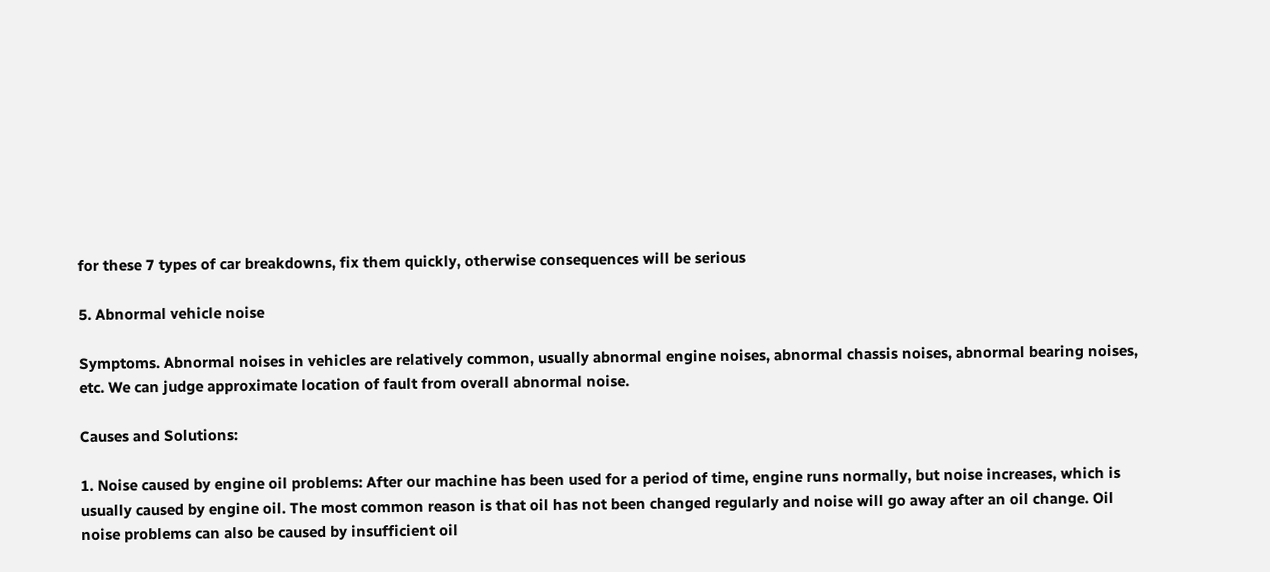for these 7 types of car breakdowns, fix them quickly, otherwise consequences will be serious

5. Abnormal vehicle noise

Symptoms. Abnormal noises in vehicles are relatively common, usually abnormal engine noises, abnormal chassis noises, abnormal bearing noises, etc. We can judge approximate location of fault from overall abnormal noise.

Causes and Solutions:

1. Noise caused by engine oil problems: After our machine has been used for a period of time, engine runs normally, but noise increases, which is usually caused by engine oil. The most common reason is that oil has not been changed regularly and noise will go away after an oil change. Oil noise problems can also be caused by insufficient oil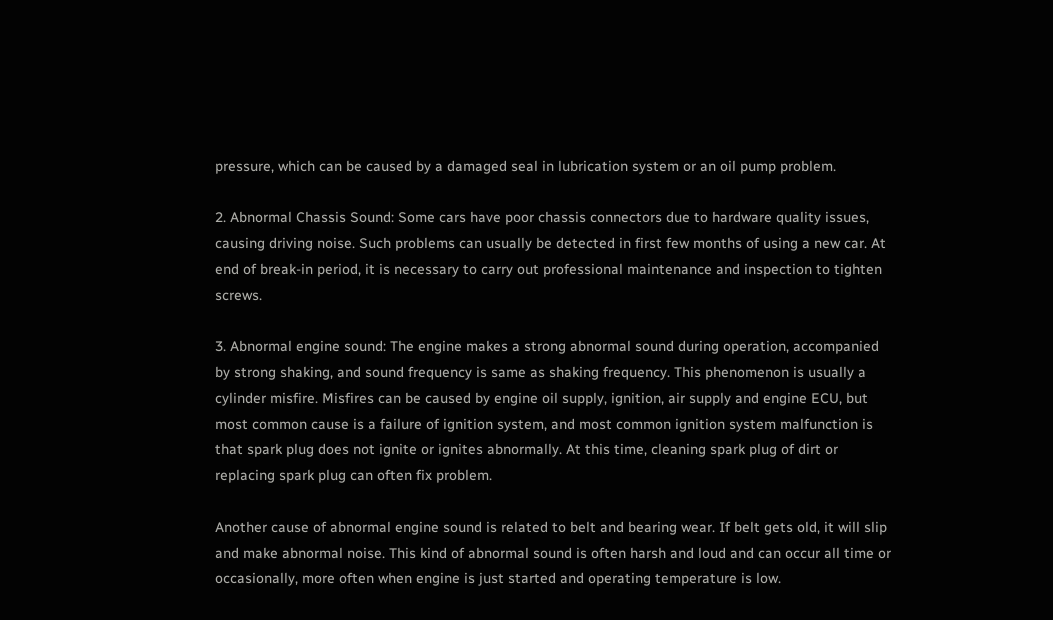pressure, which can be caused by a damaged seal in lubrication system or an oil pump problem.

2. Abnormal Chassis Sound: Some cars have poor chassis connectors due to hardware quality issues, causing driving noise. Such problems can usually be detected in first few months of using a new car. At end of break-in period, it is necessary to carry out professional maintenance and inspection to tighten screws.

3. Abnormal engine sound: The engine makes a strong abnormal sound during operation, accompanied by strong shaking, and sound frequency is same as shaking frequency. This phenomenon is usually a cylinder misfire. Misfires can be caused by engine oil supply, ignition, air supply and engine ECU, but most common cause is a failure of ignition system, and most common ignition system malfunction is that spark plug does not ignite or ignites abnormally. At this time, cleaning spark plug of dirt or replacing spark plug can often fix problem.

Another cause of abnormal engine sound is related to belt and bearing wear. If belt gets old, it will slip and make abnormal noise. This kind of abnormal sound is often harsh and loud and can occur all time or occasionally, more often when engine is just started and operating temperature is low.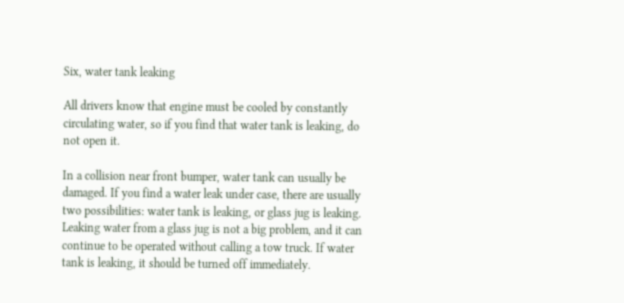Six, water tank leaking

All drivers know that engine must be cooled by constantly circulating water, so if you find that water tank is leaking, do not open it.

In a collision near front bumper, water tank can usually be damaged. If you find a water leak under case, there are usually two possibilities: water tank is leaking, or glass jug is leaking. Leaking water from a glass jug is not a big problem, and it can continue to be operated without calling a tow truck. If water tank is leaking, it should be turned off immediately.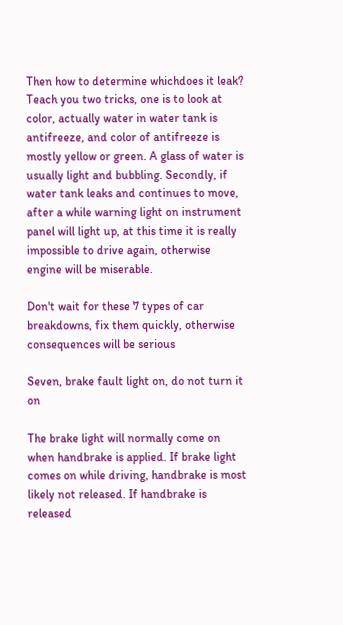Then how to determine whichdoes it leak? Teach you two tricks, one is to look at color, actually water in water tank is antifreeze, and color of antifreeze is mostly yellow or green. A glass of water is usually light and bubbling. Secondly, if water tank leaks and continues to move, after a while warning light on instrument panel will light up, at this time it is really impossible to drive again, otherwise engine will be miserable.

Don't wait for these 7 types of car breakdowns, fix them quickly, otherwise consequences will be serious

Seven, brake fault light on, do not turn it on

The brake light will normally come on when handbrake is applied. If brake light comes on while driving, handbrake is most likely not released. If handbrake is released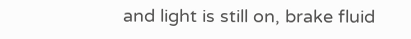and light is still on, brake fluid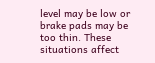level may be low or brake pads may be too thin. These situations affect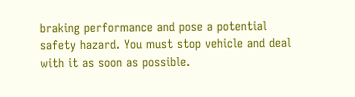braking performance and pose a potential safety hazard. You must stop vehicle and deal with it as soon as possible.